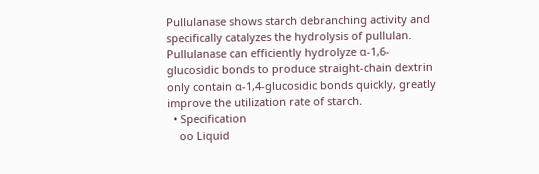Pullulanase shows starch debranching activity and specifically catalyzes the hydrolysis of pullulan. Pullulanase can efficiently hydrolyze α-1,6-glucosidic bonds to produce straight-chain dextrin only contain α-1,4-glucosidic bonds quickly, greatly improve the utilization rate of starch.
  • Specification
    oo Liquid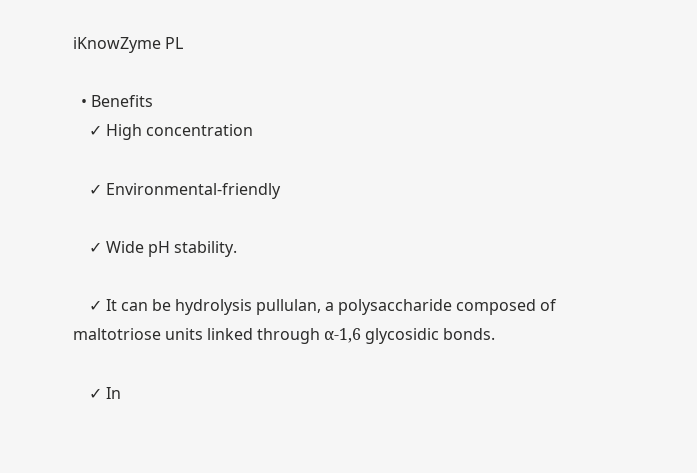iKnowZyme PL

  • Benefits
    ✓ High concentration

    ✓ Environmental-friendly

    ✓ Wide pH stability.

    ✓ It can be hydrolysis pullulan, a polysaccharide composed of maltotriose units linked through α-1,6 glycosidic bonds.

    ✓ In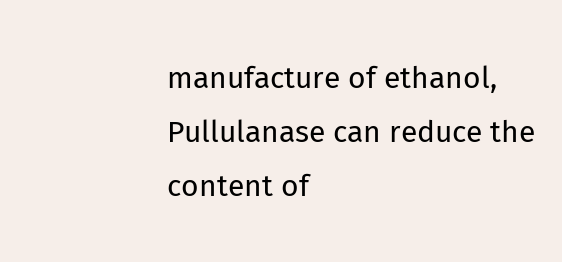manufacture of ethanol, Pullulanase can reduce the content of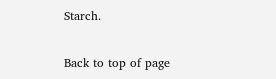Starch.

Back to top of page